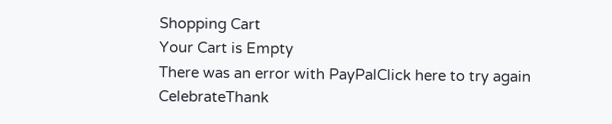Shopping Cart
Your Cart is Empty
There was an error with PayPalClick here to try again
CelebrateThank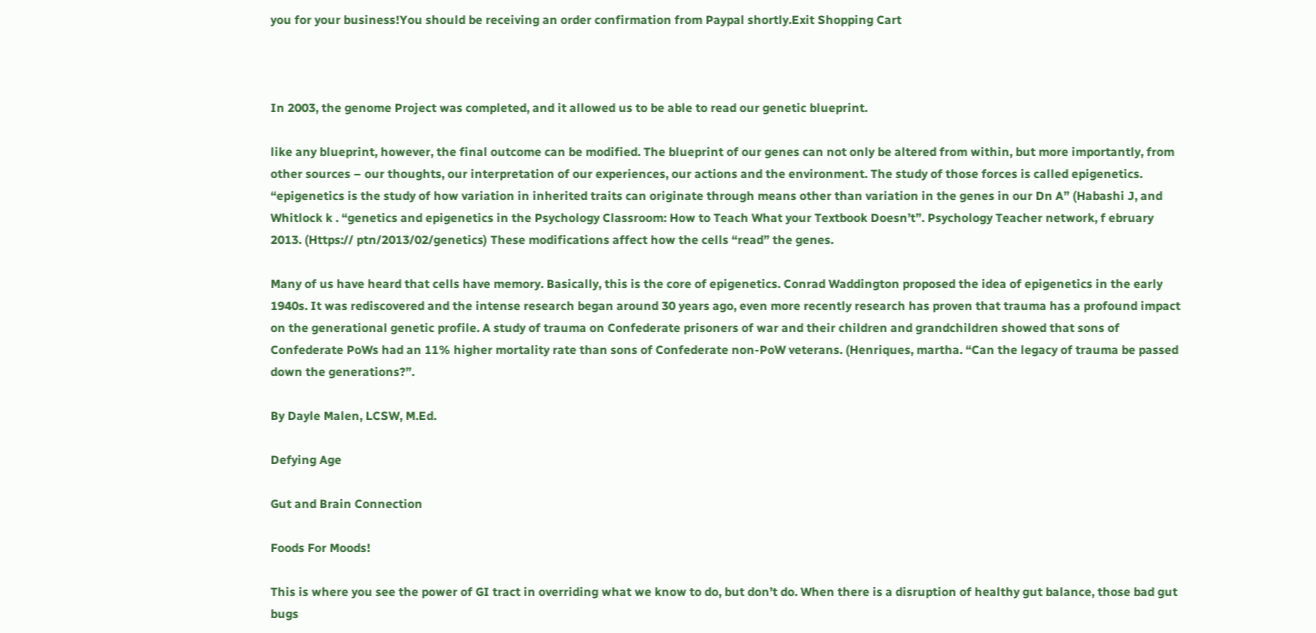you for your business!You should be receiving an order confirmation from Paypal shortly.Exit Shopping Cart



In 2003, the genome Project was completed, and it allowed us to be able to read our genetic blueprint.

like any blueprint, however, the final outcome can be modified. The blueprint of our genes can not only be altered from within, but more importantly, from other sources – our thoughts, our interpretation of our experiences, our actions and the environment. The study of those forces is called epigenetics. “epigenetics is the study of how variation in inherited traits can originate through means other than variation in the genes in our Dn A” (Habashi J, and Whitlock k . “genetics and epigenetics in the Psychology Classroom: How to Teach What your Textbook Doesn’t”. Psychology Teacher network, f ebruary 2013. (Https:// ptn/2013/02/genetics) These modifications affect how the cells “read” the genes.

Many of us have heard that cells have memory. Basically, this is the core of epigenetics. Conrad Waddington proposed the idea of epigenetics in the early 1940s. It was rediscovered and the intense research began around 30 years ago, even more recently research has proven that trauma has a profound impact on the generational genetic profile. A study of trauma on Confederate prisoners of war and their children and grandchildren showed that sons of Confederate PoWs had an 11% higher mortality rate than sons of Confederate non-PoW veterans. (Henriques, martha. “Can the legacy of trauma be passed down the generations?”.

By Dayle Malen, LCSW, M.Ed.

Defying Age

Gut and Brain Connection

Foods For Moods!

This is where you see the power of GI tract in overriding what we know to do, but don’t do. When there is a disruption of healthy gut balance, those bad gut bugs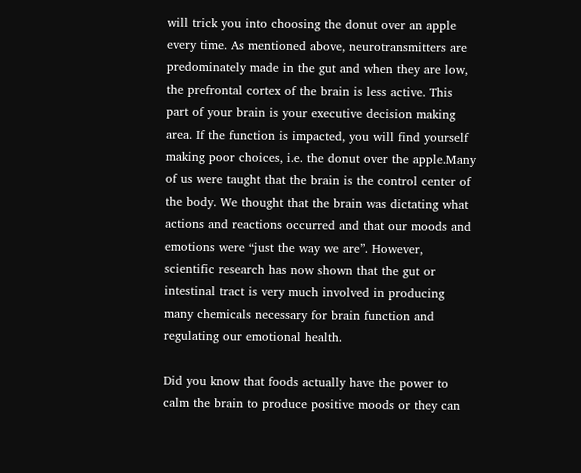will trick you into choosing the donut over an apple every time. As mentioned above, neurotransmitters are predominately made in the gut and when they are low, the prefrontal cortex of the brain is less active. This part of your brain is your executive decision making area. If the function is impacted, you will find yourself making poor choices, i.e. the donut over the apple.Many of us were taught that the brain is the control center of the body. We thought that the brain was dictating what actions and reactions occurred and that our moods and emotions were “just the way we are”. However, scientific research has now shown that the gut or intestinal tract is very much involved in producing many chemicals necessary for brain function and regulating our emotional health.

Did you know that foods actually have the power to calm the brain to produce positive moods or they can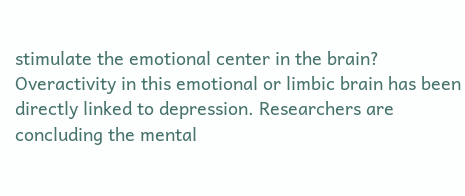stimulate the emotional center in the brain? Overactivity in this emotional or limbic brain has been directly linked to depression. Researchers are concluding the mental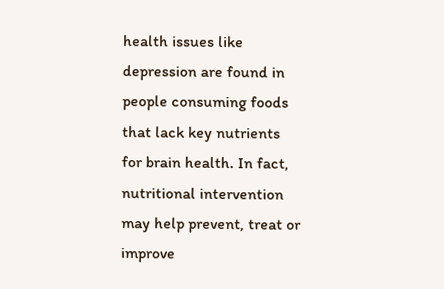health issues like depression are found in people consuming foods that lack key nutrients for brain health. In fact, nutritional intervention may help prevent, treat or improve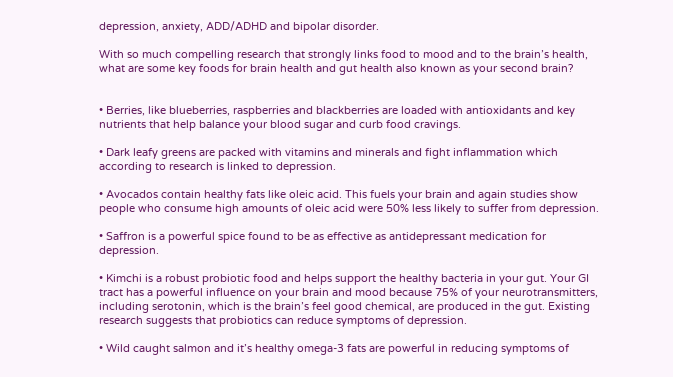depression, anxiety, ADD/ADHD and bipolar disorder.

With so much compelling research that strongly links food to mood and to the brain’s health, what are some key foods for brain health and gut health also known as your second brain?


• Berries, like blueberries, raspberries and blackberries are loaded with antioxidants and key nutrients that help balance your blood sugar and curb food cravings.

• Dark leafy greens are packed with vitamins and minerals and fight inflammation which according to research is linked to depression.

• Avocados contain healthy fats like oleic acid. This fuels your brain and again studies show people who consume high amounts of oleic acid were 50% less likely to suffer from depression.

• Saffron is a powerful spice found to be as effective as antidepressant medication for depression.

• Kimchi is a robust probiotic food and helps support the healthy bacteria in your gut. Your GI tract has a powerful influence on your brain and mood because 75% of your neurotransmitters, including serotonin, which is the brain’s feel good chemical, are produced in the gut. Existing research suggests that probiotics can reduce symptoms of depression.

• Wild caught salmon and it’s healthy omega-3 fats are powerful in reducing symptoms of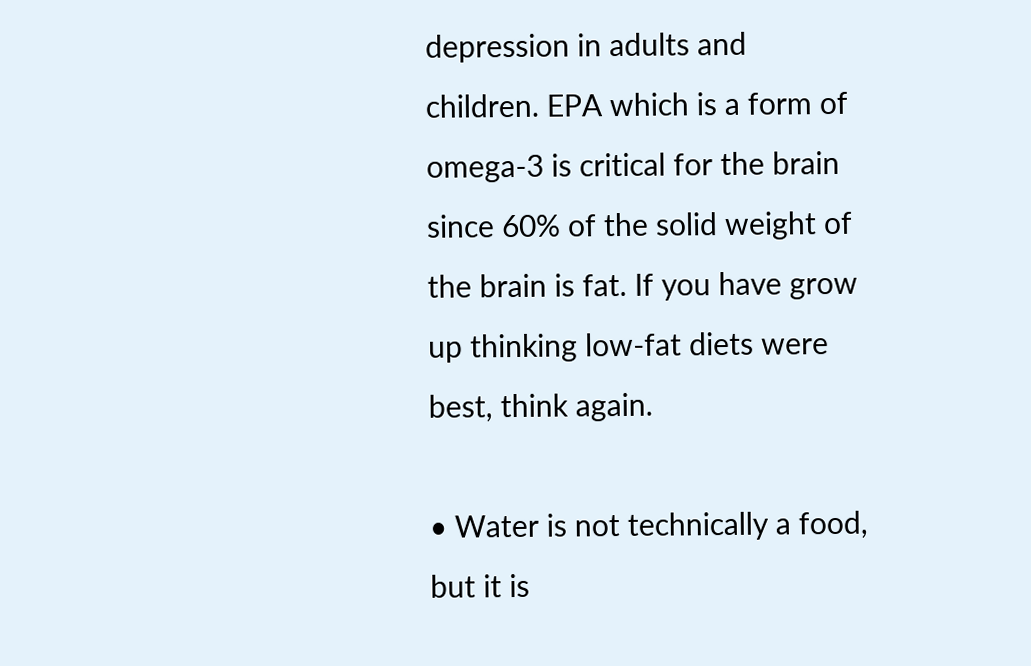depression in adults and children. EPA which is a form of omega-3 is critical for the brain since 60% of the solid weight of the brain is fat. If you have grow up thinking low-fat diets were best, think again.

• Water is not technically a food, but it is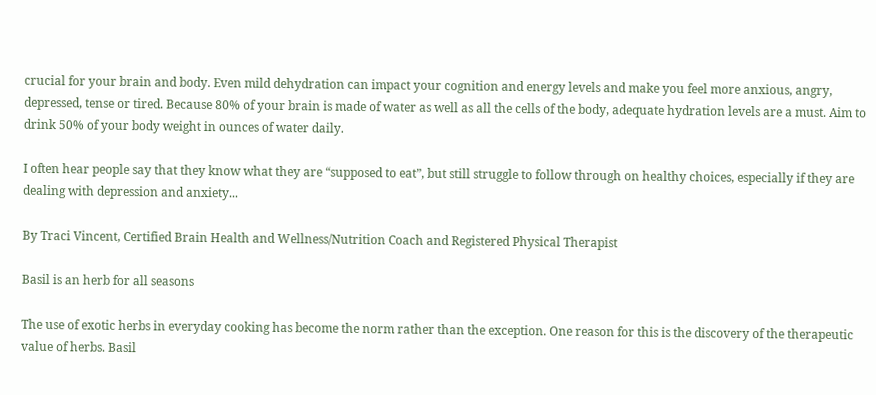crucial for your brain and body. Even mild dehydration can impact your cognition and energy levels and make you feel more anxious, angry, depressed, tense or tired. Because 80% of your brain is made of water as well as all the cells of the body, adequate hydration levels are a must. Aim to drink 50% of your body weight in ounces of water daily.

I often hear people say that they know what they are “supposed to eat”, but still struggle to follow through on healthy choices, especially if they are dealing with depression and anxiety...

By Traci Vincent, Certified Brain Health and Wellness/Nutrition Coach and Registered Physical Therapist

Basil is an herb for all seasons

The use of exotic herbs in everyday cooking has become the norm rather than the exception. One reason for this is the discovery of the therapeutic value of herbs. Basil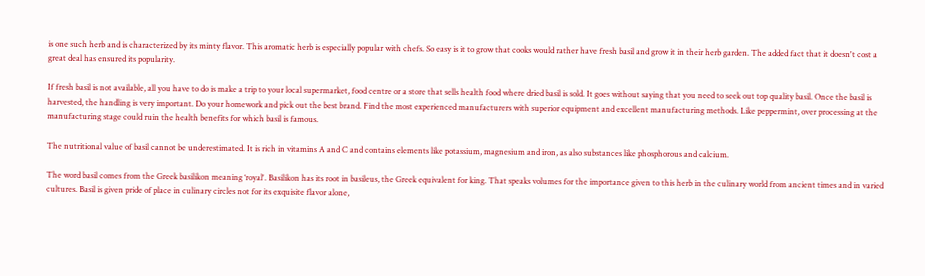is one such herb and is characterized by its minty flavor. This aromatic herb is especially popular with chefs. So easy is it to grow that cooks would rather have fresh basil and grow it in their herb garden. The added fact that it doesn't cost a great deal has ensured its popularity.

If fresh basil is not available, all you have to do is make a trip to your local supermarket, food centre or a store that sells health food where dried basil is sold. It goes without saying that you need to seek out top quality basil. Once the basil is harvested, the handling is very important. Do your homework and pick out the best brand. Find the most experienced manufacturers with superior equipment and excellent manufacturing methods. Like peppermint, over processing at the manufacturing stage could ruin the health benefits for which basil is famous.

The nutritional value of basil cannot be underestimated. It is rich in vitamins A and C and contains elements like potassium, magnesium and iron, as also substances like phosphorous and calcium.

The word basil comes from the Greek basilikon meaning ‘royal'. Basilikon has its root in basileus, the Greek equivalent for king. That speaks volumes for the importance given to this herb in the culinary world from ancient times and in varied cultures. Basil is given pride of place in culinary circles not for its exquisite flavor alone,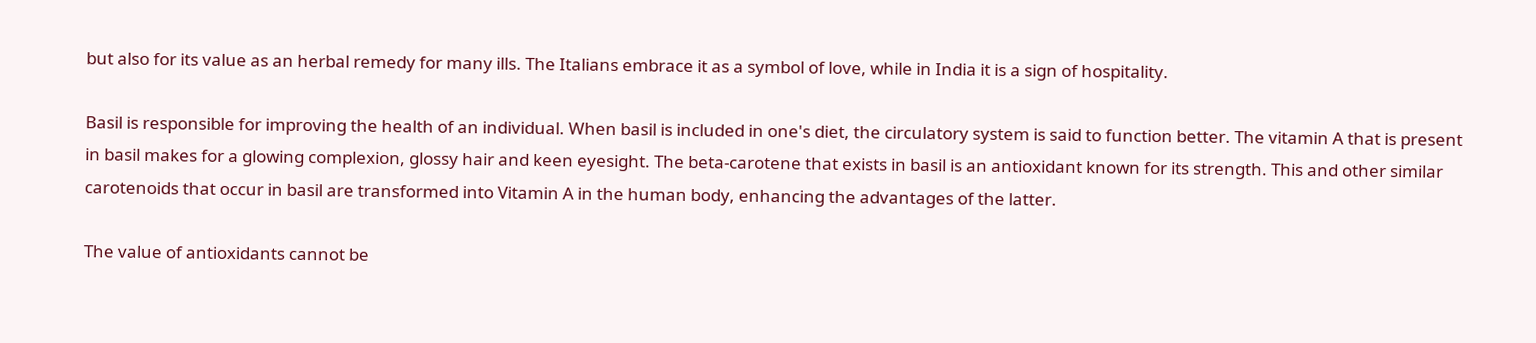but also for its value as an herbal remedy for many ills. The Italians embrace it as a symbol of love, while in India it is a sign of hospitality.

Basil is responsible for improving the health of an individual. When basil is included in one's diet, the circulatory system is said to function better. The vitamin A that is present in basil makes for a glowing complexion, glossy hair and keen eyesight. The beta-carotene that exists in basil is an antioxidant known for its strength. This and other similar carotenoids that occur in basil are transformed into Vitamin A in the human body, enhancing the advantages of the latter.

The value of antioxidants cannot be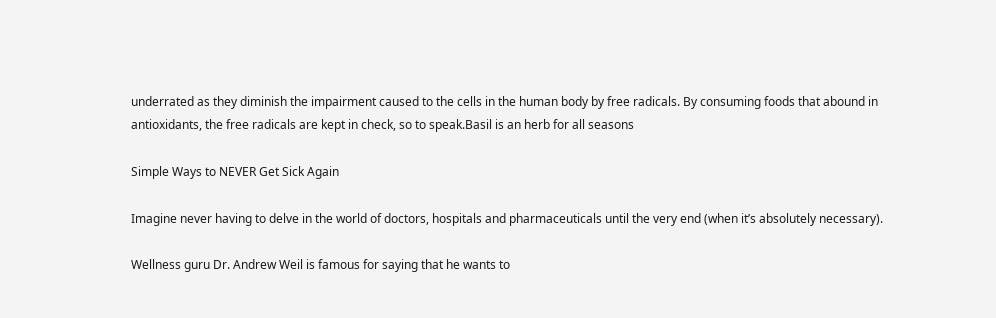underrated as they diminish the impairment caused to the cells in the human body by free radicals. By consuming foods that abound in antioxidants, the free radicals are kept in check, so to speak.Basil is an herb for all seasons

Simple Ways to NEVER Get Sick Again

Imagine never having to delve in the world of doctors, hospitals and pharmaceuticals until the very end (when it’s absolutely necessary).

Wellness guru Dr. Andrew Weil is famous for saying that he wants to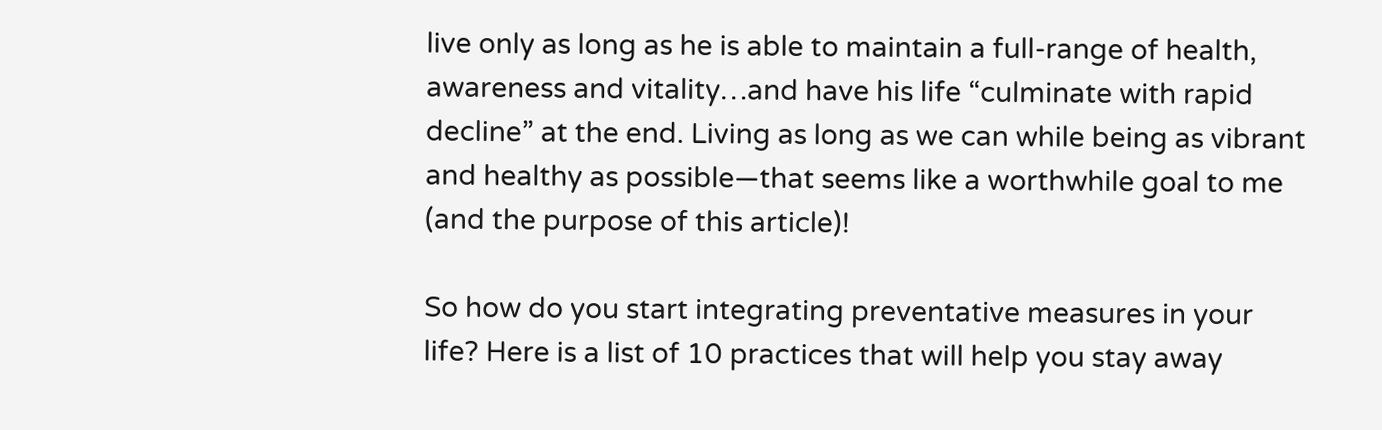live only as long as he is able to maintain a full-range of health, awareness and vitality…and have his life “culminate with rapid decline” at the end. Living as long as we can while being as vibrant and healthy as possible—that seems like a worthwhile goal to me (and the purpose of this article)!

So how do you start integrating preventative measures in your life? Here is a list of 10 practices that will help you stay away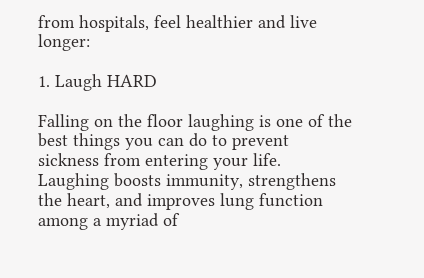from hospitals, feel healthier and live longer:

1. Laugh HARD

Falling on the floor laughing is one of the best things you can do to prevent sickness from entering your life. Laughing boosts immunity, strengthens the heart, and improves lung function among a myriad of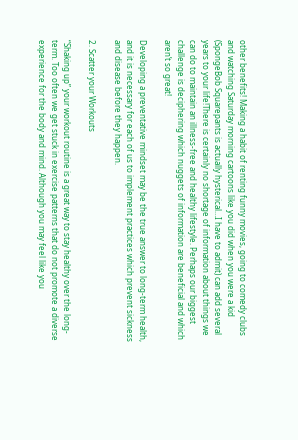other benefits! Making a habit of renting funny movies, going to comedy clubs and watching Saturday morning cartoons like you did when you were a kid (SpongeBob Squarepants is actually hysterical…I have to admit) can add several years to your life!There is certainly no shortage of information about things we can do to maintain an illness-free and healthy lifestyle. Perhaps our biggest challenge is deciphering which nuggets of information are beneficial and which aren’t so great!

Developing a preventative mindset may be the true answer to long-term health, and it is necessary for each of us to implement practices which prevent sickness and disease before they happen.

2. Scatter your Workouts

“Shaking up” your workout routine is a great way to stay healthy over the long-term. Too often we get stuck in exercise patterns that do not promote a diverse experience for the body and mind. Although you may feel like you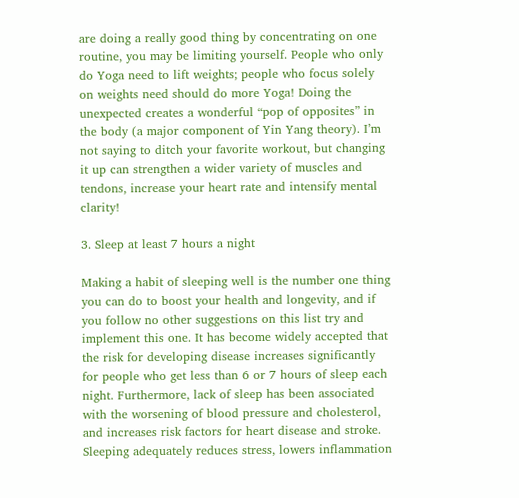are doing a really good thing by concentrating on one routine, you may be limiting yourself. People who only do Yoga need to lift weights; people who focus solely on weights need should do more Yoga! Doing the unexpected creates a wonderful “pop of opposites” in the body (a major component of Yin Yang theory). I’m not saying to ditch your favorite workout, but changing it up can strengthen a wider variety of muscles and tendons, increase your heart rate and intensify mental clarity!

3. Sleep at least 7 hours a night

Making a habit of sleeping well is the number one thing you can do to boost your health and longevity, and if you follow no other suggestions on this list try and implement this one. It has become widely accepted that the risk for developing disease increases significantly for people who get less than 6 or 7 hours of sleep each night. Furthermore, lack of sleep has been associated with the worsening of blood pressure and cholesterol, and increases risk factors for heart disease and stroke. Sleeping adequately reduces stress, lowers inflammation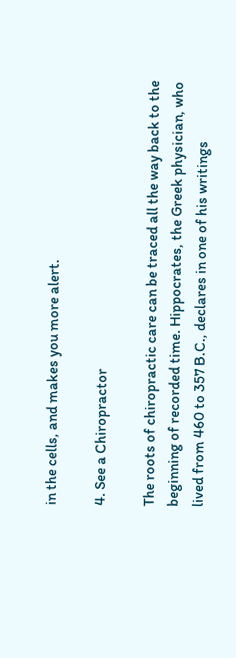in the cells, and makes you more alert.

4. See a Chiropractor

The roots of chiropractic care can be traced all the way back to the beginning of recorded time. Hippocrates, the Greek physician, who lived from 460 to 357 B.C., declares in one of his writings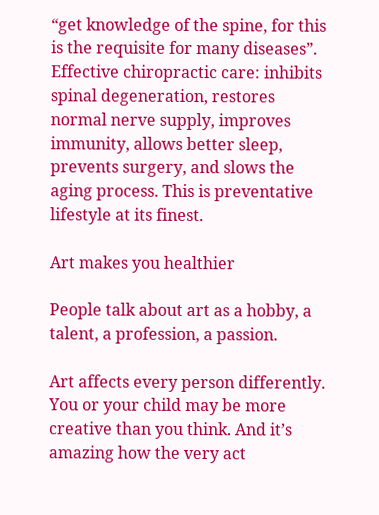“get knowledge of the spine, for this is the requisite for many diseases”. Effective chiropractic care: inhibits spinal degeneration, restores normal nerve supply, improves immunity, allows better sleep, prevents surgery, and slows the aging process. This is preventative lifestyle at its finest.

Art makes you healthier

People talk about art as a hobby, a talent, a profession, a passion.

Art affects every person differently. You or your child may be more creative than you think. And it’s amazing how the very act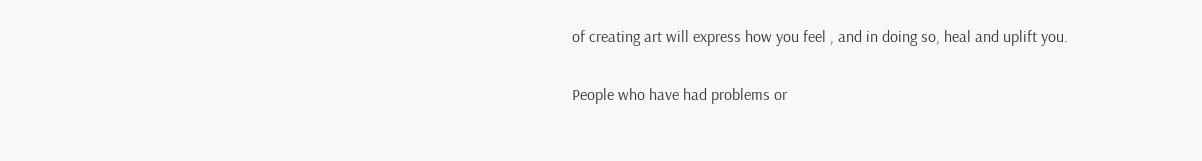of creating art will express how you feel , and in doing so, heal and uplift you.

People who have had problems or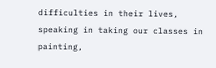difficulties in their lives, speaking in taking our classes in painting,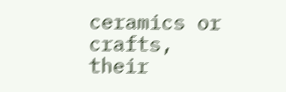ceramics or crafts, their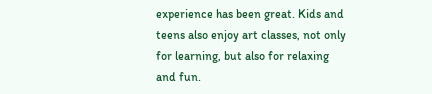experience has been great. Kids and teens also enjoy art classes, not only for learning, but also for relaxing and fun.